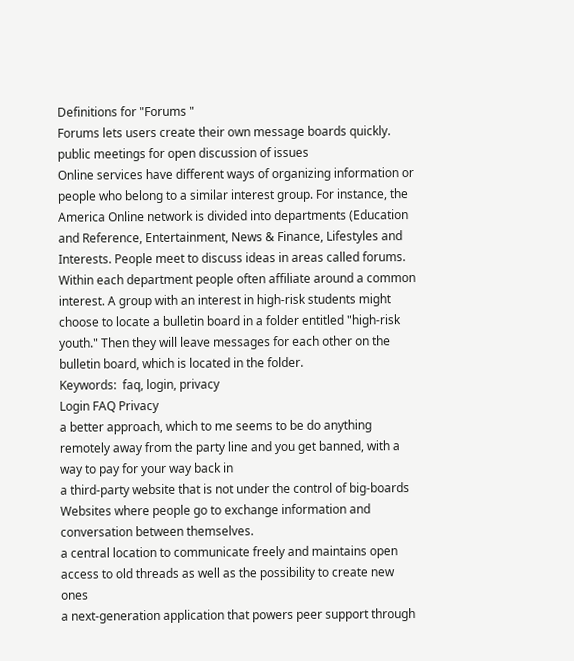Definitions for "Forums "
Forums lets users create their own message boards quickly.
public meetings for open discussion of issues
Online services have different ways of organizing information or people who belong to a similar interest group. For instance, the America Online network is divided into departments (Education and Reference, Entertainment, News & Finance, Lifestyles and Interests. People meet to discuss ideas in areas called forums. Within each department people often affiliate around a common interest. A group with an interest in high-risk students might choose to locate a bulletin board in a folder entitled "high-risk youth." Then they will leave messages for each other on the bulletin board, which is located in the folder.
Keywords:  faq, login, privacy
Login FAQ Privacy
a better approach, which to me seems to be do anything remotely away from the party line and you get banned, with a way to pay for your way back in
a third-party website that is not under the control of big-boards
Websites where people go to exchange information and conversation between themselves.
a central location to communicate freely and maintains open access to old threads as well as the possibility to create new ones
a next-generation application that powers peer support through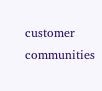customer communities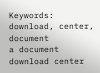Keywords:  download, center, document
a document download center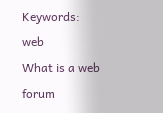Keywords:  web
What is a web forum